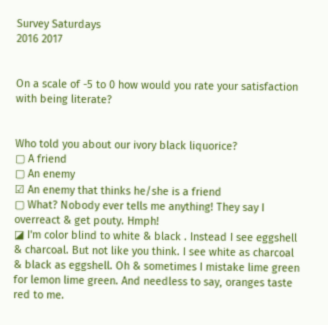Survey Saturdays
2016 2017


On a scale of -5 to 0 how would you rate your satisfaction with being literate?


Who told you about our ivory black liquorice?
▢ A friend
▢ An enemy
☑ An enemy that thinks he/she is a friend
▢ What? Nobody ever tells me anything! They say I overreact & get pouty. Hmph!
◪ I'm color blind to white & black . Instead I see eggshell & charcoal. But not like you think. I see white as charcoal & black as eggshell. Oh & sometimes I mistake lime green for lemon lime green. And needless to say, oranges taste red to me.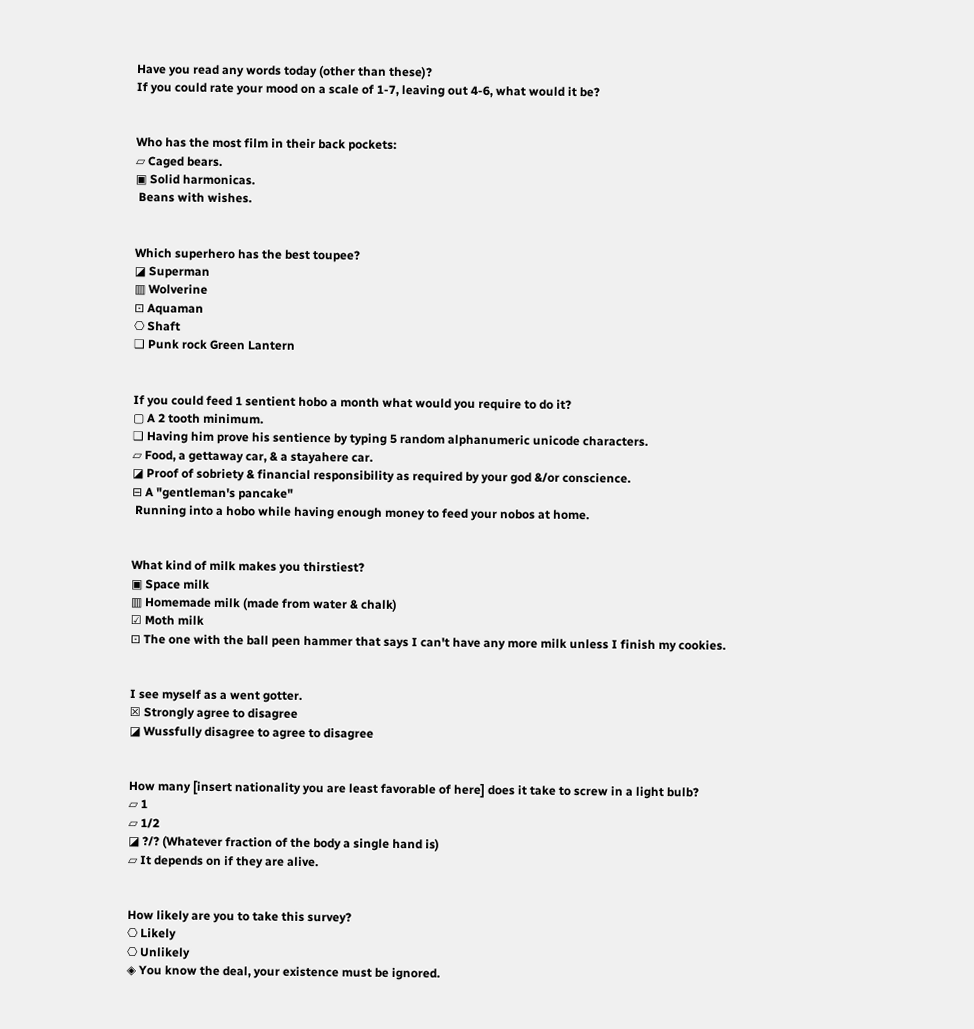Have you read any words today (other than these)?
If you could rate your mood on a scale of 1-7, leaving out 4-6, what would it be?


Who has the most film in their back pockets:
▱ Caged bears.
▣ Solid harmonicas.
 Beans with wishes.


Which superhero has the best toupee?
◪ Superman
▥ Wolverine
⊡ Aquaman
⎔ Shaft
❑ Punk rock Green Lantern


If you could feed 1 sentient hobo a month what would you require to do it?
▢ A 2 tooth minimum.
❑ Having him prove his sentience by typing 5 random alphanumeric unicode characters.
▱ Food, a gettaway car, & a stayahere car.
◪ Proof of sobriety & financial responsibility as required by your god &/or conscience.
⊟ A "gentleman's pancake"
 Running into a hobo while having enough money to feed your nobos at home.


What kind of milk makes you thirstiest?
▣ Space milk
▥ Homemade milk (made from water & chalk)
☑ Moth milk
⊡ The one with the ball peen hammer that says I can't have any more milk unless I finish my cookies.


I see myself as a went gotter.
☒ Strongly agree to disagree
◪ Wussfully disagree to agree to disagree


How many [insert nationality you are least favorable of here] does it take to screw in a light bulb?
▱ 1
▱ 1/2
◪ ?/? (Whatever fraction of the body a single hand is)
▱ It depends on if they are alive.


How likely are you to take this survey?
⎔ Likely
⎔ Unlikely
◈ You know the deal, your existence must be ignored.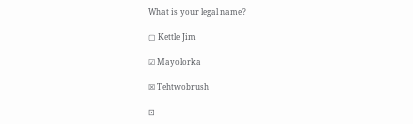What is your legal name?

▢ Kettle Jim

☑ Mayolorka

☒ Tehtwobrush

⊡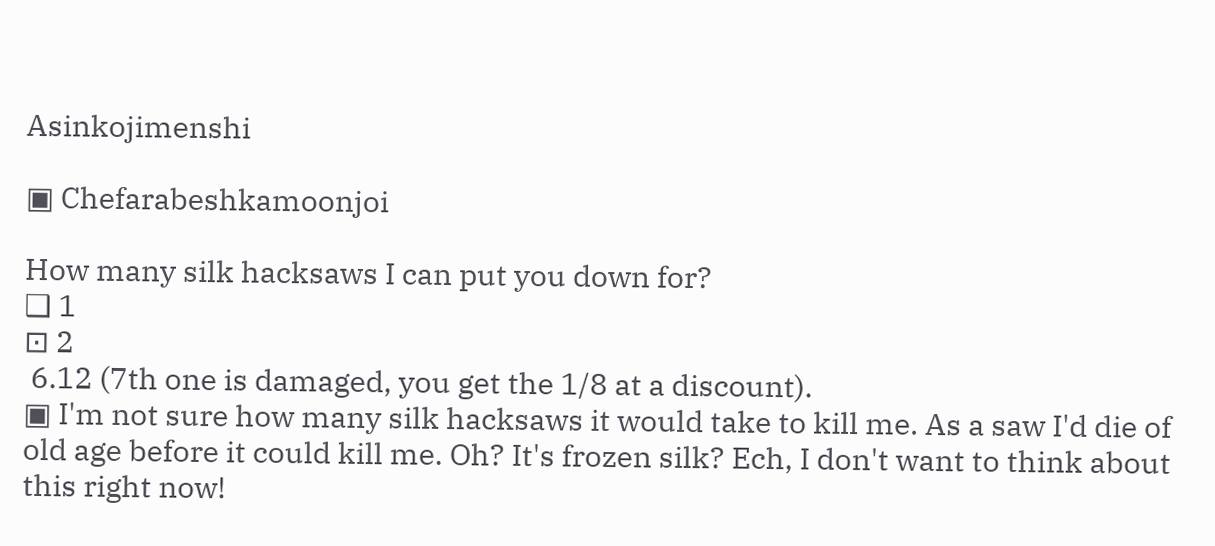Asinkojimenshi

▣ Chefarabeshkamoonjoi

How many silk hacksaws I can put you down for?
❑ 1
⊡ 2
 6.12 (7th one is damaged, you get the 1/8 at a discount).
▣ I'm not sure how many silk hacksaws it would take to kill me. As a saw I'd die of old age before it could kill me. Oh? It's frozen silk? Ech, I don't want to think about this right now!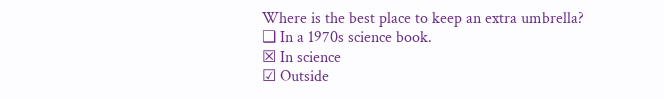Where is the best place to keep an extra umbrella?
❑ In a 1970s science book.
☒ In science
☑ Outside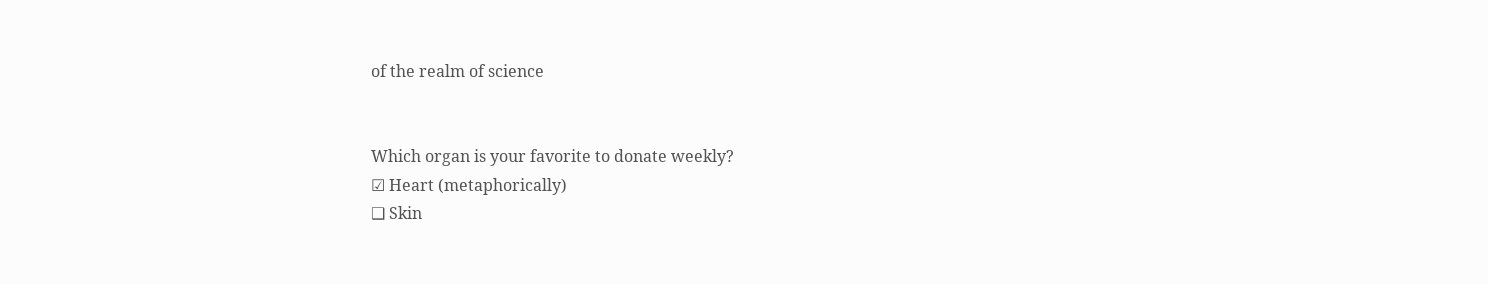of the realm of science


Which organ is your favorite to donate weekly?
☑ Heart (metaphorically)
❑ Skin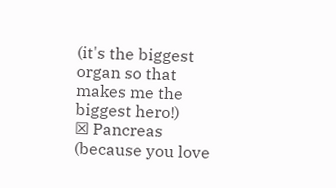(it's the biggest organ so that makes me the biggest hero!)
☒ Pancreas (because you love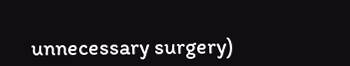unnecessary surgery)